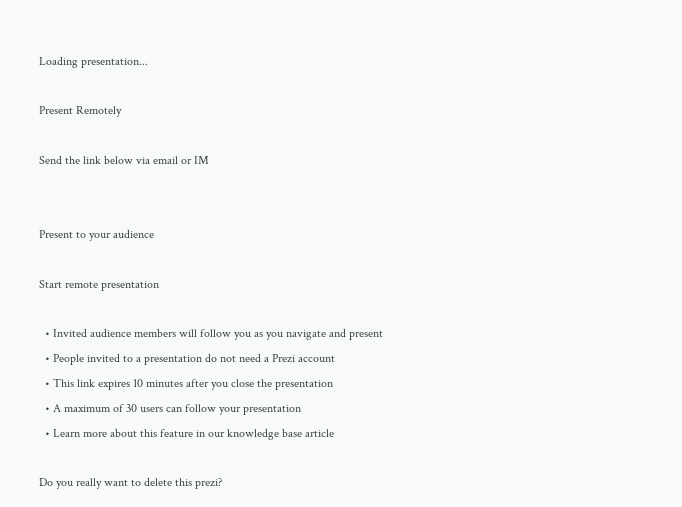Loading presentation...

Present Remotely

Send the link below via email or IM


Present to your audience

Start remote presentation

  • Invited audience members will follow you as you navigate and present
  • People invited to a presentation do not need a Prezi account
  • This link expires 10 minutes after you close the presentation
  • A maximum of 30 users can follow your presentation
  • Learn more about this feature in our knowledge base article

Do you really want to delete this prezi?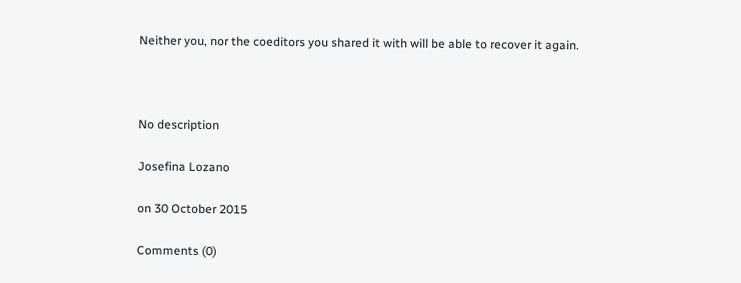Neither you, nor the coeditors you shared it with will be able to recover it again.



No description

Josefina Lozano

on 30 October 2015

Comments (0)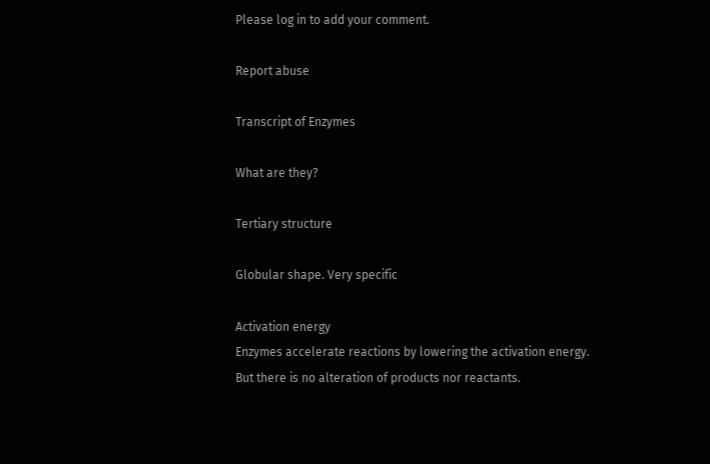Please log in to add your comment.

Report abuse

Transcript of Enzymes

What are they?

Tertiary structure

Globular shape. Very specific

Activation energy
Enzymes accelerate reactions by lowering the activation energy. But there is no alteration of products nor reactants.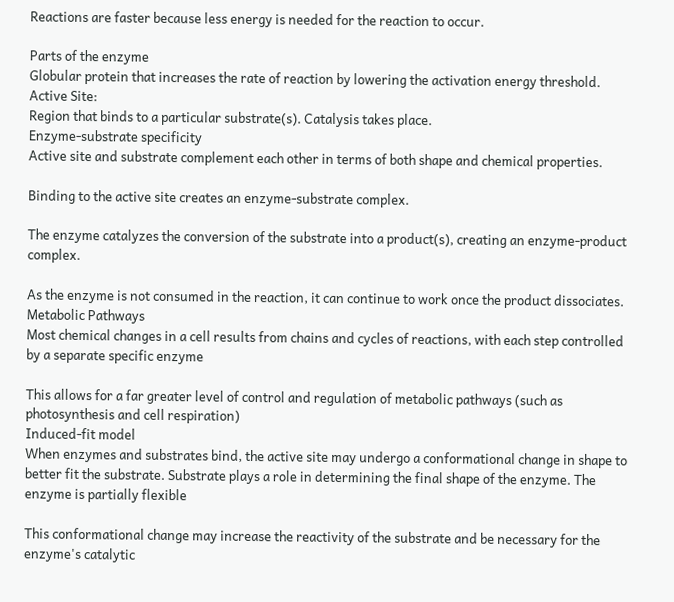Reactions are faster because less energy is needed for the reaction to occur.

Parts of the enzyme
Globular protein that increases the rate of reaction by lowering the activation energy threshold.
Active Site:
Region that binds to a particular substrate(s). Catalysis takes place.
Enzyme-substrate specificity
Active site and substrate complement each other in terms of both shape and chemical properties.

Binding to the active site creates an enzyme-substrate complex.

The enzyme catalyzes the conversion of the substrate into a product(s), creating an enzyme-product complex.

As the enzyme is not consumed in the reaction, it can continue to work once the product dissociates.
Metabolic Pathways
Most chemical changes in a cell results from chains and cycles of reactions, with each step controlled by a separate specific enzyme

This allows for a far greater level of control and regulation of metabolic pathways (such as photosynthesis and cell respiration)
Induced-fit model
When enzymes and substrates bind, the active site may undergo a conformational change in shape to better fit the substrate. Substrate plays a role in determining the final shape of the enzyme. The enzyme is partially flexible

This conformational change may increase the reactivity of the substrate and be necessary for the enzyme's catalytic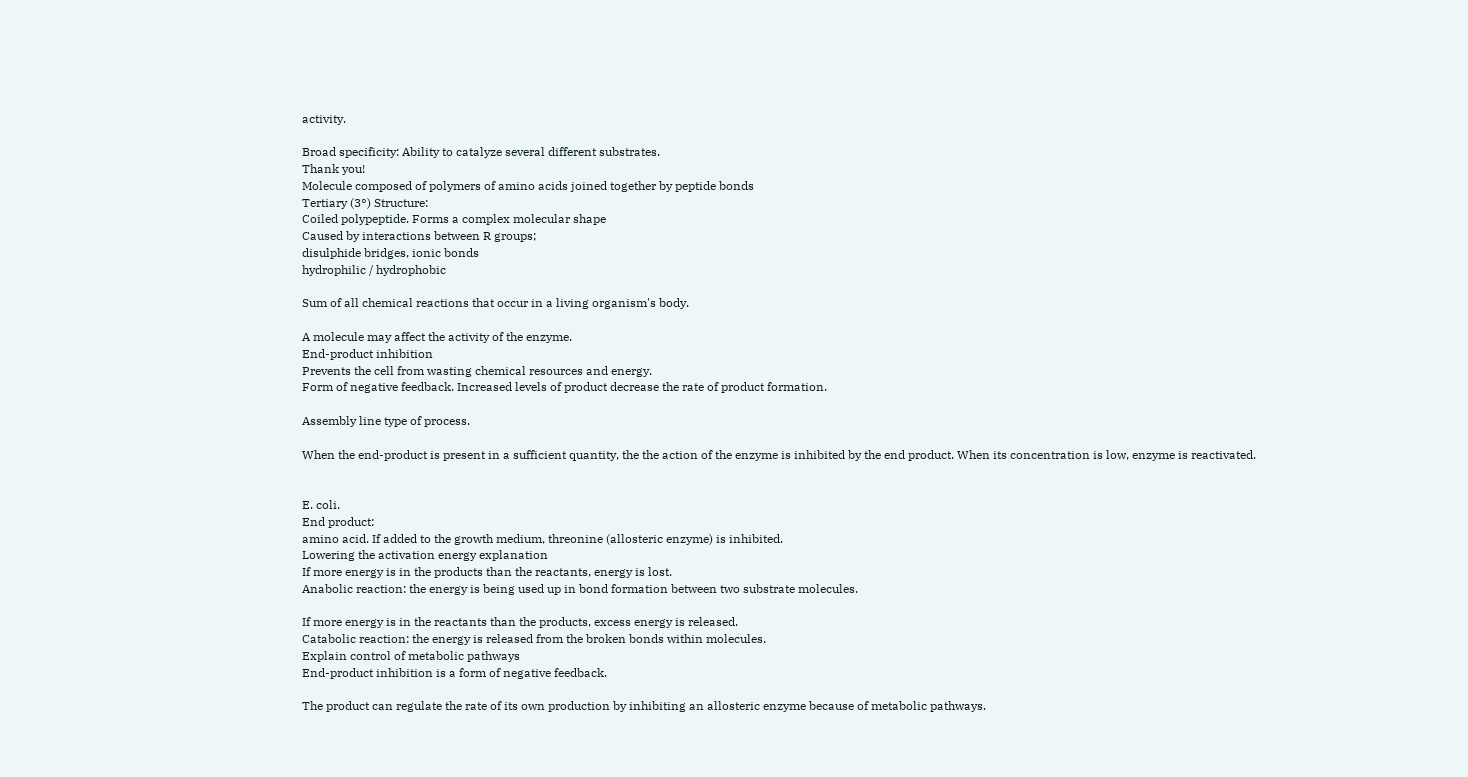activity.

Broad specificity: Ability to catalyze several different substrates.
Thank you!
Molecule composed of polymers of amino acids joined together by peptide bonds
Tertiary (3°) Structure:
Coiled polypeptide. Forms a complex molecular shape
Caused by interactions between R groups;
disulphide bridges, ionic bonds
hydrophilic / hydrophobic

Sum of all chemical reactions that occur in a living organism's body.

A molecule may affect the activity of the enzyme.
End-product inhibition
Prevents the cell from wasting chemical resources and energy.
Form of negative feedback. Increased levels of product decrease the rate of product formation.

Assembly line type of process.

When the end-product is present in a sufficient quantity, the the action of the enzyme is inhibited by the end product. When its concentration is low, enzyme is reactivated.


E. coli.
End product:
amino acid. If added to the growth medium, threonine (allosteric enzyme) is inhibited.
Lowering the activation energy explanation
If more energy is in the products than the reactants, energy is lost.
Anabolic reaction: the energy is being used up in bond formation between two substrate molecules.

If more energy is in the reactants than the products, excess energy is released.
Catabolic reaction: the energy is released from the broken bonds within molecules.
Explain control of metabolic pathways
End-product inhibition is a form of negative feedback.

The product can regulate the rate of its own production by inhibiting an allosteric enzyme because of metabolic pathways.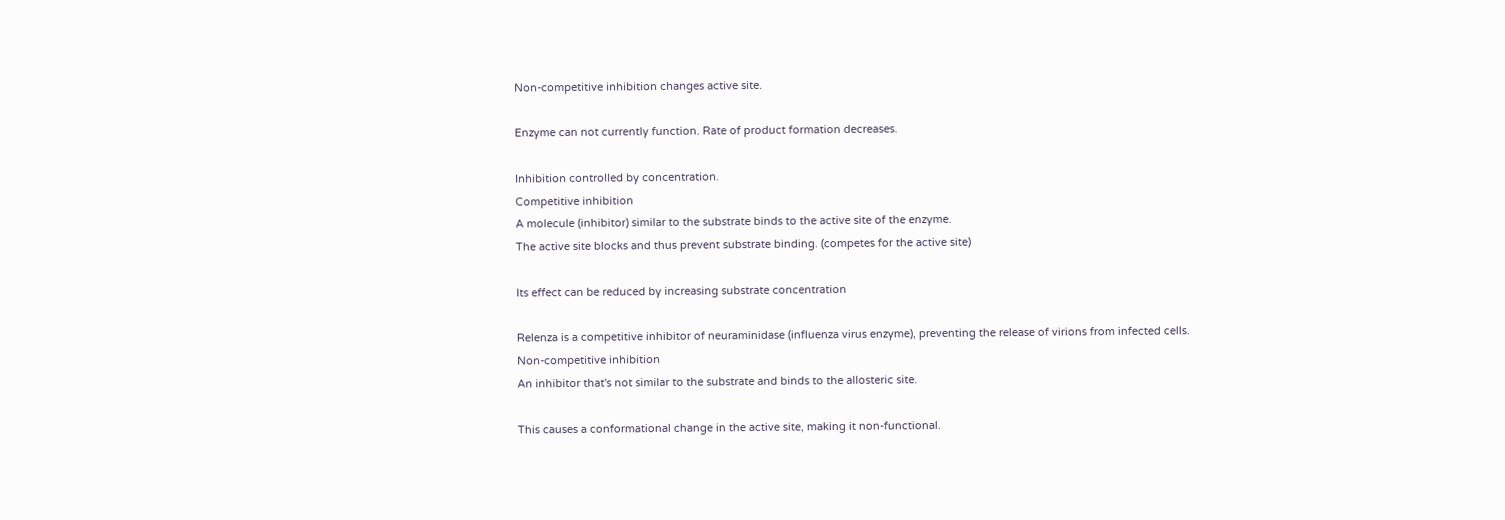Non-competitive inhibition changes active site.

Enzyme can not currently function. Rate of product formation decreases.

Inhibition controlled by concentration.
Competitive inhibition
A molecule (inhibitor) similar to the substrate binds to the active site of the enzyme.
The active site blocks and thus prevent substrate binding. (competes for the active site)

Its effect can be reduced by increasing substrate concentration

Relenza is a competitive inhibitor of neuraminidase (influenza virus enzyme), preventing the release of virions from infected cells.
Non-competitive inhibition
An inhibitor that's not similar to the substrate and binds to the allosteric site.

This causes a conformational change in the active site, making it non-functional.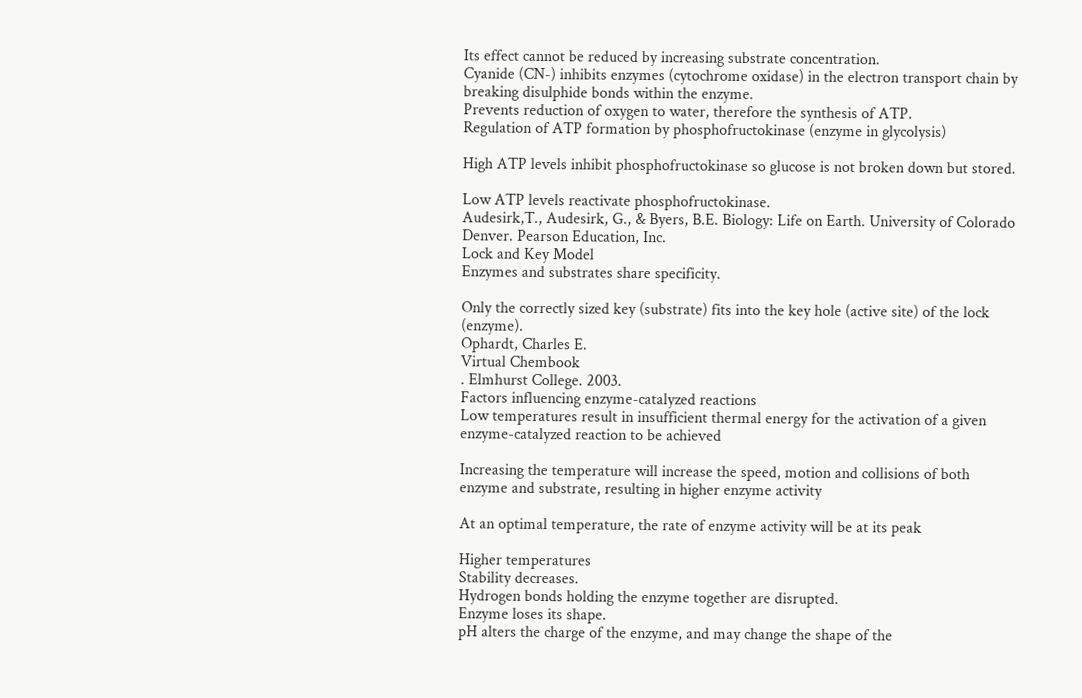Its effect cannot be reduced by increasing substrate concentration.
Cyanide (CN-) inhibits enzymes (cytochrome oxidase) in the electron transport chain by breaking disulphide bonds within the enzyme.
Prevents reduction of oxygen to water, therefore the synthesis of ATP.
Regulation of ATP formation by phosphofructokinase (enzyme in glycolysis)

High ATP levels inhibit phosphofructokinase so glucose is not broken down but stored.

Low ATP levels reactivate phosphofructokinase.
Audesirk,T., Audesirk, G., & Byers, B.E. Biology: Life on Earth. University of Colorado Denver. Pearson Education, Inc.
Lock and Key Model
Enzymes and substrates share specificity.

Only the correctly sized key (substrate) fits into the key hole (active site) of the lock (enzyme).
Ophardt, Charles E.
Virtual Chembook
. Elmhurst College. 2003.
Factors influencing enzyme-catalyzed reactions
Low temperatures result in insufficient thermal energy for the activation of a given enzyme-catalyzed reaction to be achieved

Increasing the temperature will increase the speed, motion and collisions of both enzyme and substrate, resulting in higher enzyme activity

At an optimal temperature, the rate of enzyme activity will be at its peak

Higher temperatures
Stability decreases.
Hydrogen bonds holding the enzyme together are disrupted.
Enzyme loses its shape.
pH alters the charge of the enzyme, and may change the shape of the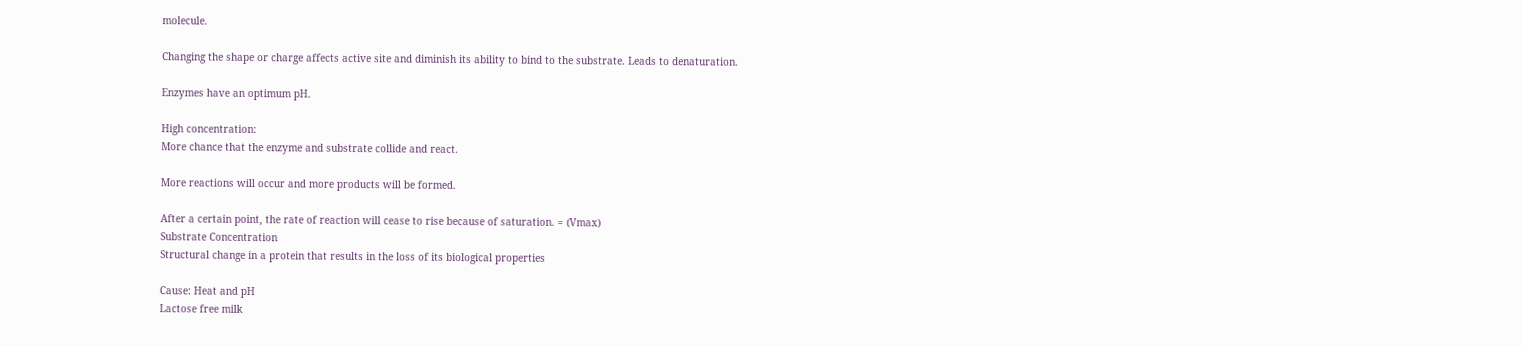molecule.

Changing the shape or charge affects active site and diminish its ability to bind to the substrate. Leads to denaturation.

Enzymes have an optimum pH.

High concentration:
More chance that the enzyme and substrate collide and react.

More reactions will occur and more products will be formed.

After a certain point, the rate of reaction will cease to rise because of saturation. = (Vmax)
Substrate Concentration
Structural change in a protein that results in the loss of its biological properties

Cause: Heat and pH
Lactose free milk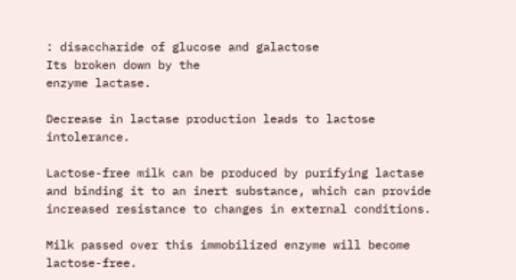: disaccharide of glucose and galactose
Its broken down by the
enzyme lactase.

Decrease in lactase production leads to lactose intolerance.

Lactose-free milk can be produced by purifying lactase and binding it to an inert substance, which can provide increased resistance to changes in external conditions.

Milk passed over this immobilized enzyme will become lactose-free.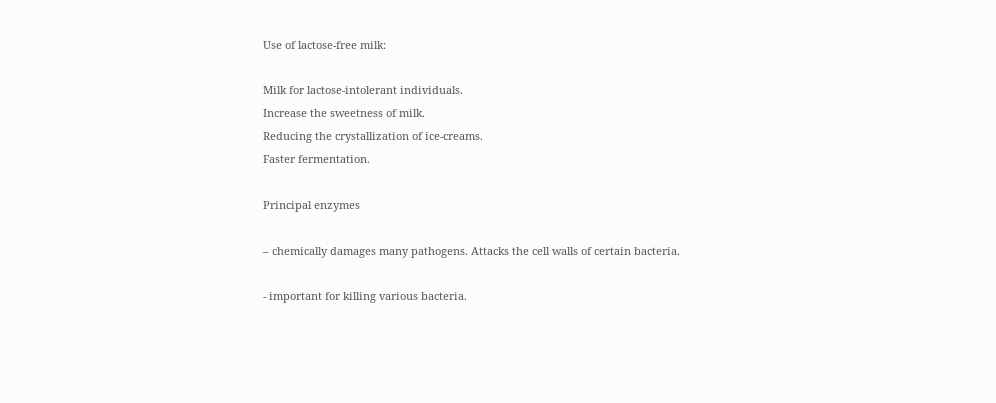Use of lactose-free milk:

Milk for lactose-intolerant individuals.
Increase the sweetness of milk.
Reducing the crystallization of ice-creams.
Faster fermentation.

Principal enzymes

– chemically damages many pathogens. Attacks the cell walls of certain bacteria.

- important for killing various bacteria.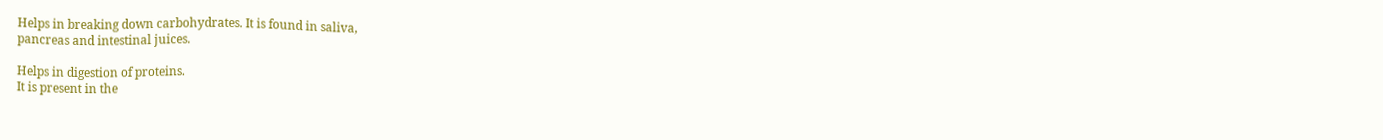Helps in breaking down carbohydrates. It is found in saliva,
pancreas and intestinal juices.

Helps in digestion of proteins.
It is present in the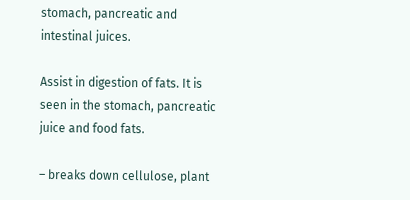stomach, pancreatic and intestinal juices.

Assist in digestion of fats. It is seen in the stomach, pancreatic juice and food fats.

– breaks down cellulose, plant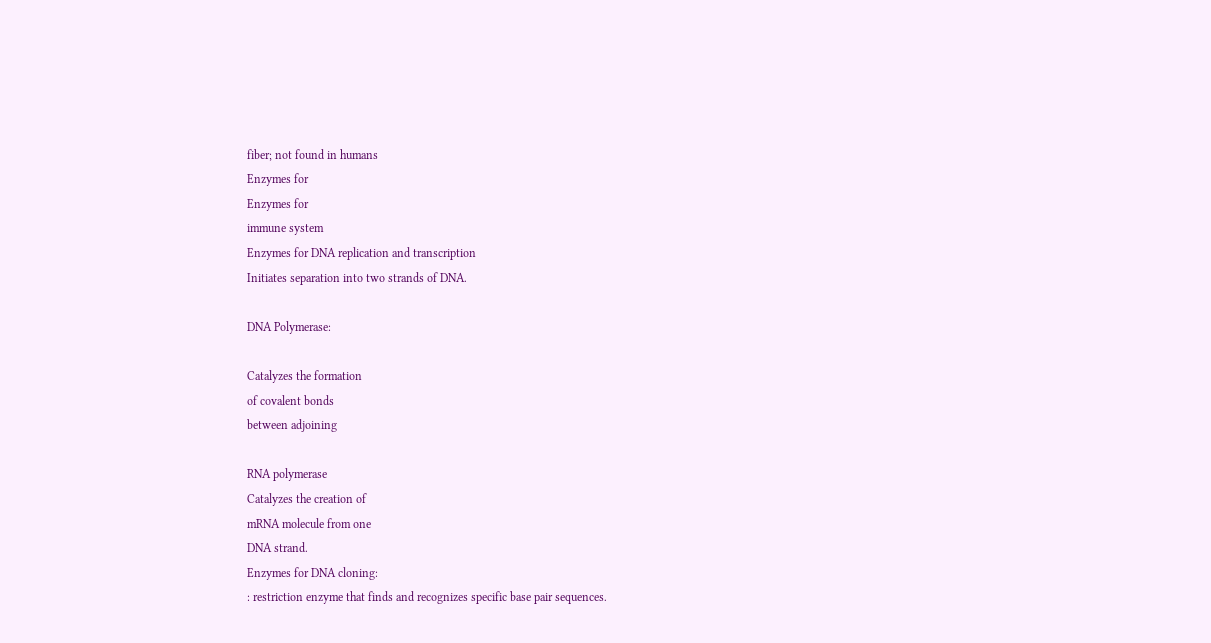fiber; not found in humans
Enzymes for
Enzymes for
immune system
Enzymes for DNA replication and transcription
Initiates separation into two strands of DNA.

DNA Polymerase:

Catalyzes the formation
of covalent bonds
between adjoining

RNA polymerase
Catalyzes the creation of
mRNA molecule from one
DNA strand.
Enzymes for DNA cloning:
: restriction enzyme that finds and recognizes specific base pair sequences.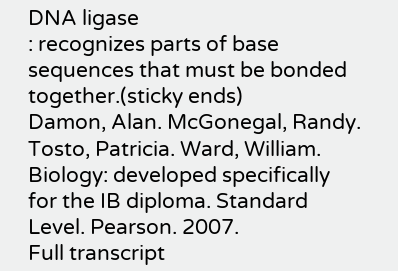DNA ligase
: recognizes parts of base sequences that must be bonded together.(sticky ends)
Damon, Alan. McGonegal, Randy. Tosto, Patricia. Ward, William. Biology: developed specifically for the IB diploma. Standard Level. Pearson. 2007.
Full transcript